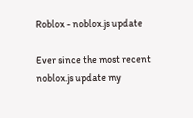Roblox - noblox.js update

Ever since the most recent noblox.js update my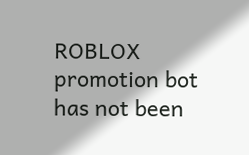ROBLOX promotion bot has not been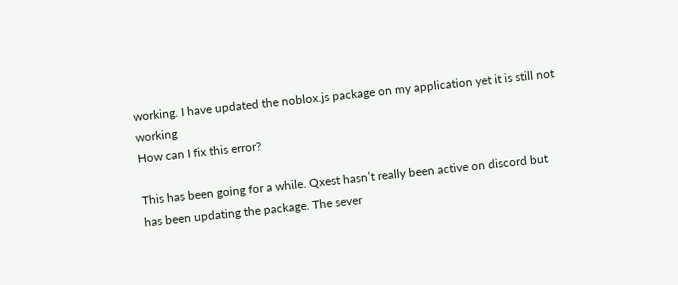working. I have updated the noblox.js package on my application yet it is still not working
How can I fix this error?

This has been going for a while. Qxest hasn’t really been active on discord but has been updating the package. The sever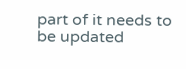part of it needs to be updated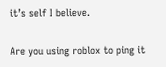it’s self I believe.

Are you using roblox to ping it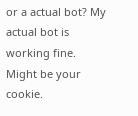or a actual bot? My actual bot is working fine. Might be your cookie.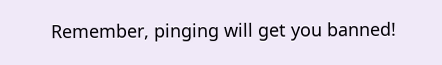Remember, pinging will get you banned!